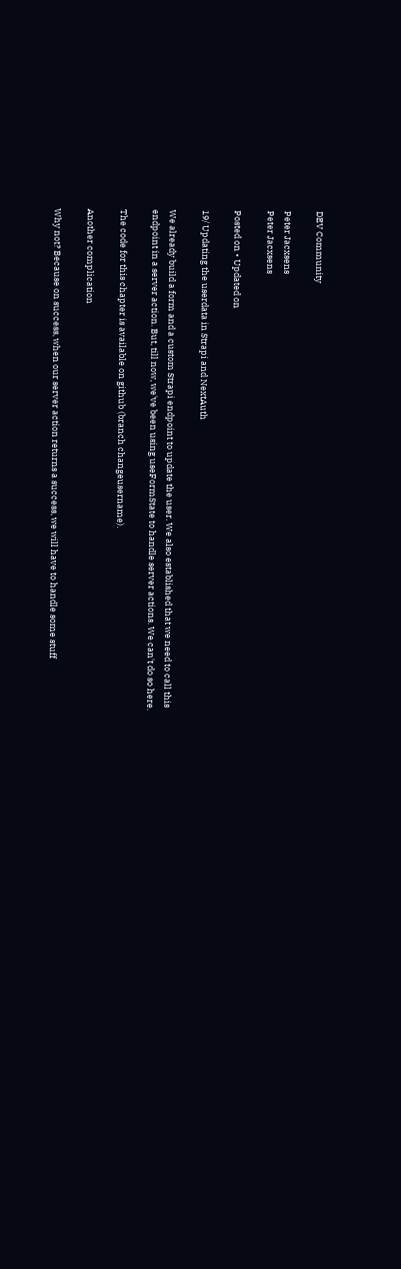DEV Community

Peter Jacxsens
Peter Jacxsens

Posted on • Updated on

19/ Updating the userdata in Strapi and NextAuth

We already build a form and a custom Strapi endpoint to update the user. We also established that we need to call this endpoint in a server action. But, till now, we've been using useFormState to handle server actions. We can't do so here.

The code for this chapter is available on github (branch changeusername).

Another complication

Why not? Because on success, when our server action returns a success, we will have to handle some stuff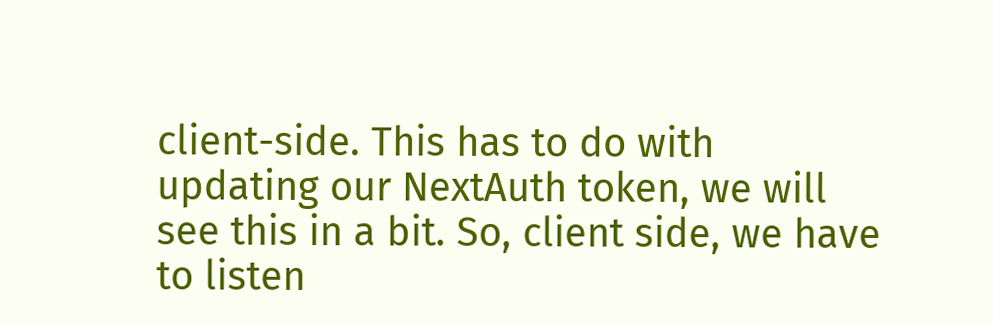client-side. This has to do with updating our NextAuth token, we will see this in a bit. So, client side, we have to listen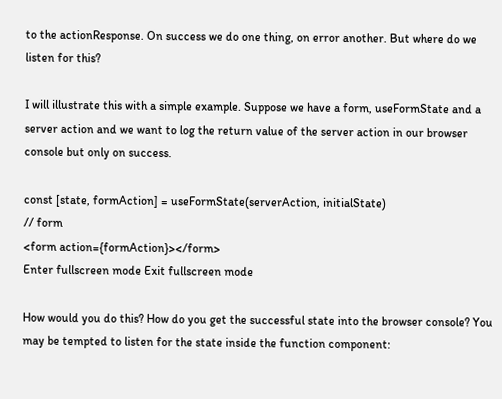to the actionResponse. On success we do one thing, on error another. But where do we listen for this?

I will illustrate this with a simple example. Suppose we have a form, useFormState and a server action and we want to log the return value of the server action in our browser console but only on success.

const [state, formAction] = useFormState(serverAction, initialState)
// form
<form action={formAction}></form>
Enter fullscreen mode Exit fullscreen mode

How would you do this? How do you get the successful state into the browser console? You may be tempted to listen for the state inside the function component: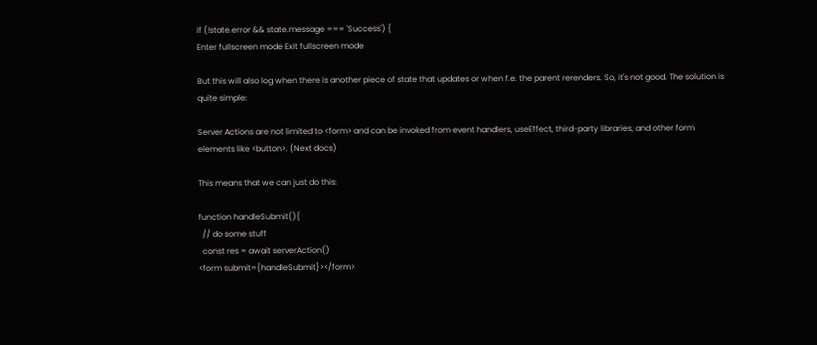if (!state.error && state.message === 'Success') {
Enter fullscreen mode Exit fullscreen mode

But this will also log when there is another piece of state that updates or when f.e. the parent rerenders. So, it's not good. The solution is quite simple:

Server Actions are not limited to <form> and can be invoked from event handlers, useEffect, third-party libraries, and other form elements like <button>. (Next docs)

This means that we can just do this:

function handleSubmit(){
  // do some stuff
  const res = await serverAction()
<form submit={handleSubmit}></form>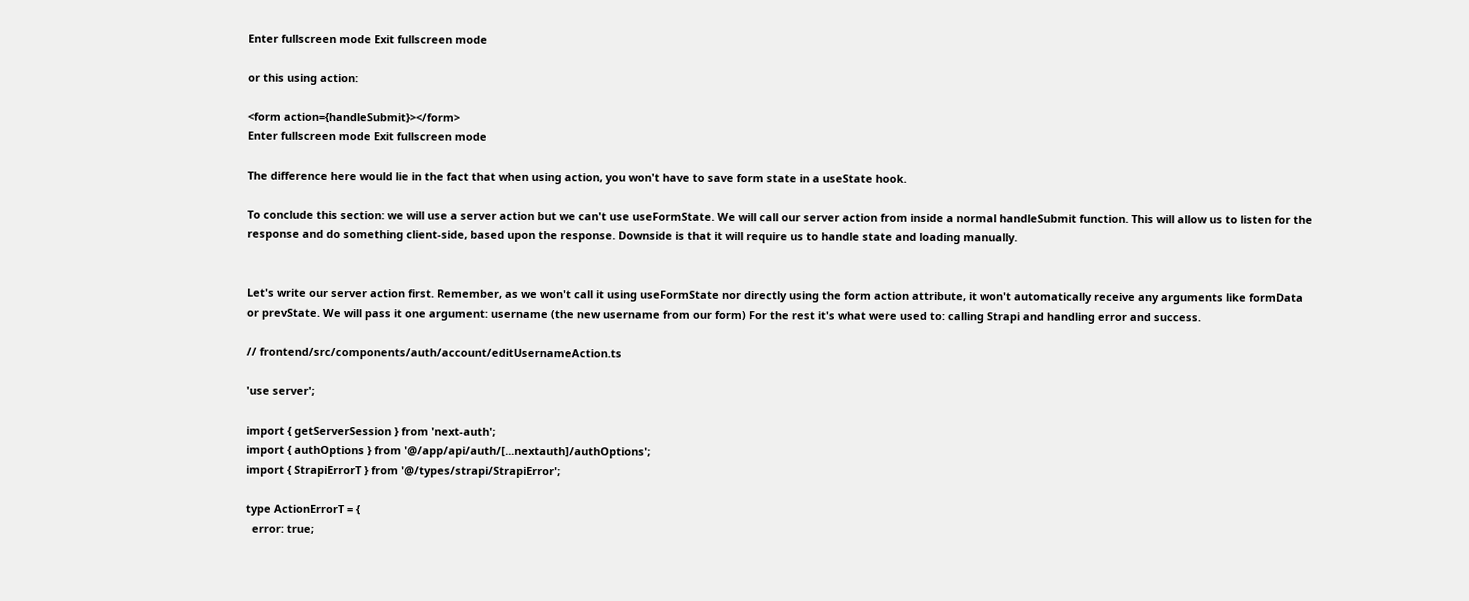Enter fullscreen mode Exit fullscreen mode

or this using action:

<form action={handleSubmit}></form>
Enter fullscreen mode Exit fullscreen mode

The difference here would lie in the fact that when using action, you won't have to save form state in a useState hook.

To conclude this section: we will use a server action but we can't use useFormState. We will call our server action from inside a normal handleSubmit function. This will allow us to listen for the response and do something client-side, based upon the response. Downside is that it will require us to handle state and loading manually.


Let's write our server action first. Remember, as we won't call it using useFormState nor directly using the form action attribute, it won't automatically receive any arguments like formData or prevState. We will pass it one argument: username (the new username from our form) For the rest it's what were used to: calling Strapi and handling error and success.

// frontend/src/components/auth/account/editUsernameAction.ts

'use server';

import { getServerSession } from 'next-auth';
import { authOptions } from '@/app/api/auth/[...nextauth]/authOptions';
import { StrapiErrorT } from '@/types/strapi/StrapiError';

type ActionErrorT = {
  error: true;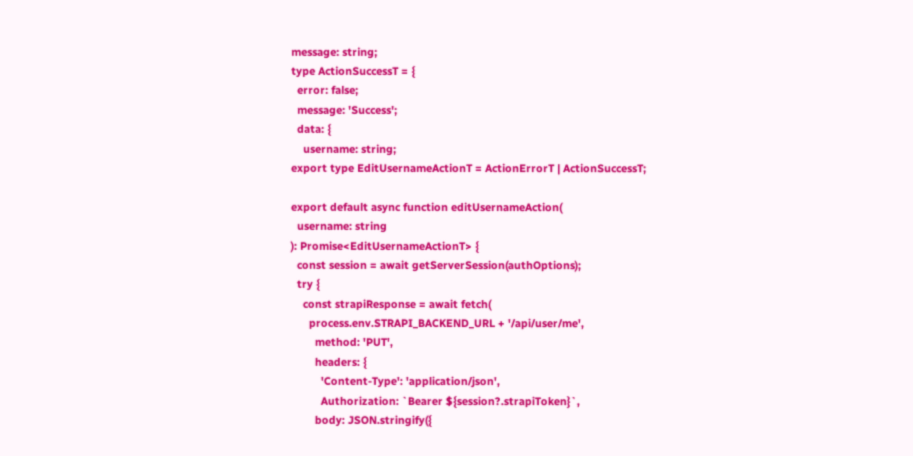message: string;
type ActionSuccessT = {
  error: false;
  message: 'Success';
  data: {
    username: string;
export type EditUsernameActionT = ActionErrorT | ActionSuccessT;

export default async function editUsernameAction(
  username: string
): Promise<EditUsernameActionT> {
  const session = await getServerSession(authOptions);
  try {
    const strapiResponse = await fetch(
      process.env.STRAPI_BACKEND_URL + '/api/user/me',
        method: 'PUT',
        headers: {
          'Content-Type': 'application/json',
          Authorization: `Bearer ${session?.strapiToken}`,
        body: JSON.stringify({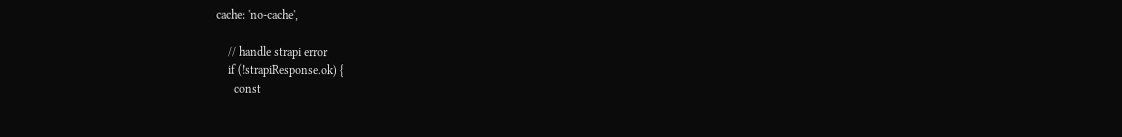cache: 'no-cache',

    // handle strapi error
    if (!strapiResponse.ok) {
      const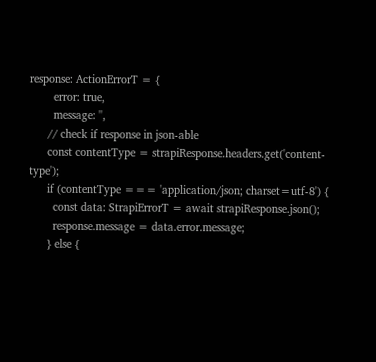response: ActionErrorT = {
        error: true,
        message: '',
      // check if response in json-able
      const contentType = strapiResponse.headers.get('content-type');
      if (contentType === 'application/json; charset=utf-8') {
        const data: StrapiErrorT = await strapiResponse.json();
        response.message = data.error.message;
      } else {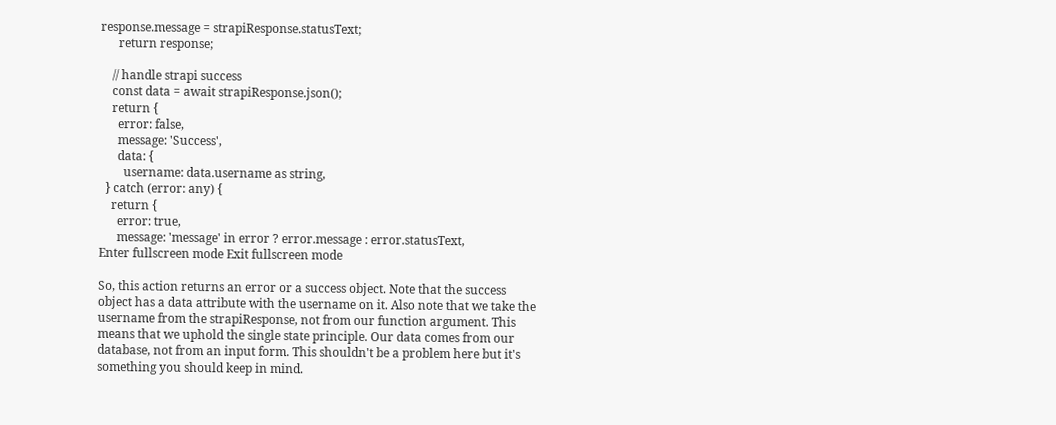response.message = strapiResponse.statusText;
      return response;

    // handle strapi success
    const data = await strapiResponse.json();
    return {
      error: false,
      message: 'Success',
      data: {
        username: data.username as string,
  } catch (error: any) {
    return {
      error: true,
      message: 'message' in error ? error.message : error.statusText,
Enter fullscreen mode Exit fullscreen mode

So, this action returns an error or a success object. Note that the success object has a data attribute with the username on it. Also note that we take the username from the strapiResponse, not from our function argument. This means that we uphold the single state principle. Our data comes from our database, not from an input form. This shouldn't be a problem here but it's something you should keep in mind.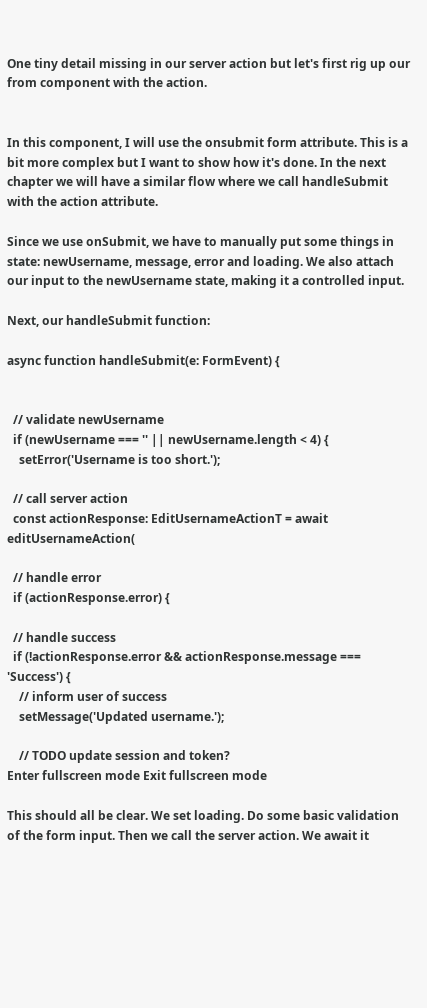One tiny detail missing in our server action but let's first rig up our from component with the action.


In this component, I will use the onsubmit form attribute. This is a bit more complex but I want to show how it's done. In the next chapter we will have a similar flow where we call handleSubmit with the action attribute.

Since we use onSubmit, we have to manually put some things in state: newUsername, message, error and loading. We also attach our input to the newUsername state, making it a controlled input.

Next, our handleSubmit function:

async function handleSubmit(e: FormEvent) {


  // validate newUsername
  if (newUsername === '' || newUsername.length < 4) {
    setError('Username is too short.');

  // call server action
  const actionResponse: EditUsernameActionT = await editUsernameAction(

  // handle error
  if (actionResponse.error) {

  // handle success
  if (!actionResponse.error && actionResponse.message === 'Success') {
    // inform user of success
    setMessage('Updated username.');

    // TODO update session and token?
Enter fullscreen mode Exit fullscreen mode

This should all be clear. We set loading. Do some basic validation of the form input. Then we call the server action. We await it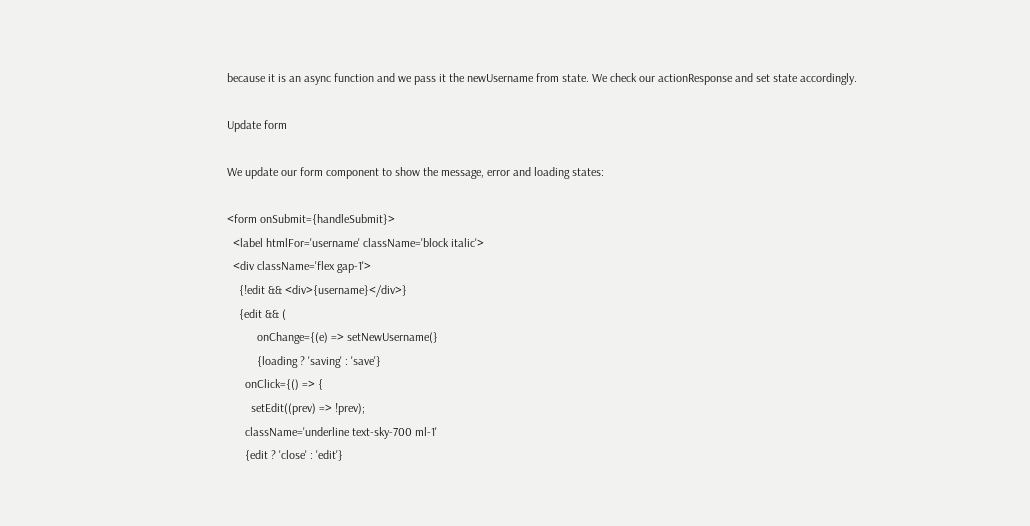because it is an async function and we pass it the newUsername from state. We check our actionResponse and set state accordingly.

Update form

We update our form component to show the message, error and loading states:

<form onSubmit={handleSubmit}>
  <label htmlFor='username' className='block italic'>
  <div className='flex gap-1'>
    {!edit && <div>{username}</div>}
    {edit && (
          onChange={(e) => setNewUsername(}
          {loading ? 'saving' : 'save'}
      onClick={() => {
        setEdit((prev) => !prev);
      className='underline text-sky-700 ml-1'
      {edit ? 'close' : 'edit'}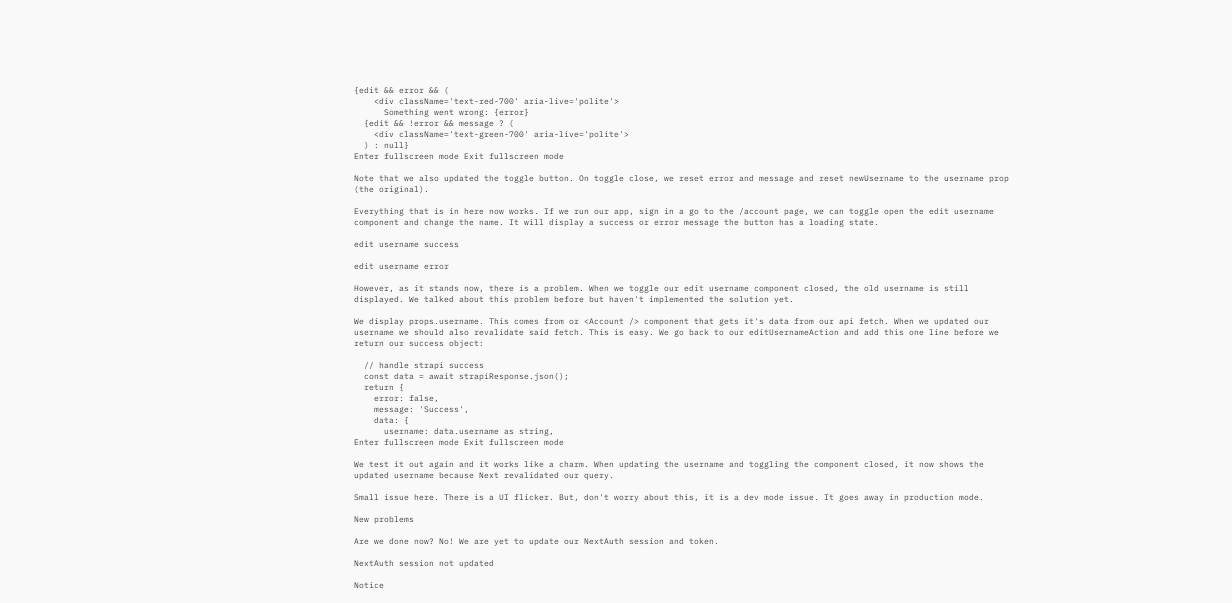{edit && error && (
    <div className='text-red-700' aria-live='polite'>
      Something went wrong: {error}
  {edit && !error && message ? (
    <div className='text-green-700' aria-live='polite'>
  ) : null}
Enter fullscreen mode Exit fullscreen mode

Note that we also updated the toggle button. On toggle close, we reset error and message and reset newUsername to the username prop (the original).

Everything that is in here now works. If we run our app, sign in a go to the /account page, we can toggle open the edit username component and change the name. It will display a success or error message the button has a loading state.

edit username success

edit username error

However, as it stands now, there is a problem. When we toggle our edit username component closed, the old username is still displayed. We talked about this problem before but haven't implemented the solution yet.

We display props.username. This comes from or <Account /> component that gets it's data from our api fetch. When we updated our username we should also revalidate said fetch. This is easy. We go back to our editUsernameAction and add this one line before we return our success object:

  // handle strapi success
  const data = await strapiResponse.json();
  return {
    error: false,
    message: 'Success',
    data: {
      username: data.username as string,
Enter fullscreen mode Exit fullscreen mode

We test it out again and it works like a charm. When updating the username and toggling the component closed, it now shows the updated username because Next revalidated our query.

Small issue here. There is a UI flicker. But, don't worry about this, it is a dev mode issue. It goes away in production mode.

New problems

Are we done now? No! We are yet to update our NextAuth session and token.

NextAuth session not updated

Notice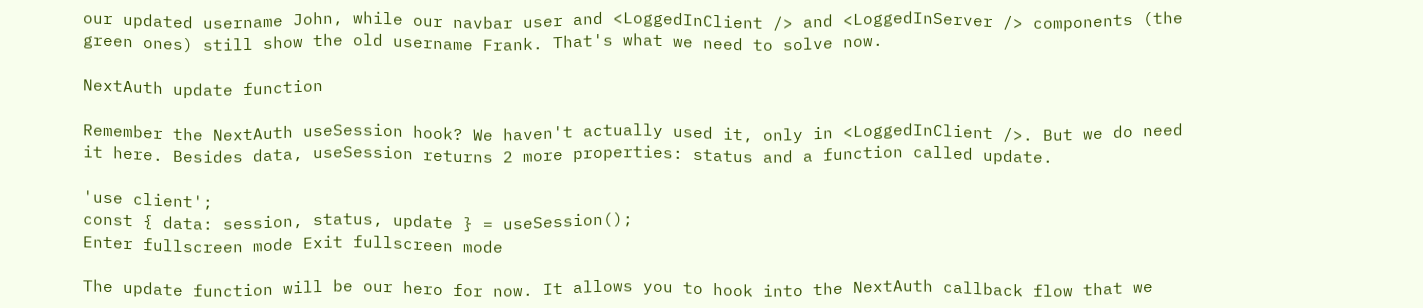our updated username John, while our navbar user and <LoggedInClient /> and <LoggedInServer /> components (the green ones) still show the old username Frank. That's what we need to solve now.

NextAuth update function

Remember the NextAuth useSession hook? We haven't actually used it, only in <LoggedInClient />. But we do need it here. Besides data, useSession returns 2 more properties: status and a function called update.

'use client';
const { data: session, status, update } = useSession();
Enter fullscreen mode Exit fullscreen mode

The update function will be our hero for now. It allows you to hook into the NextAuth callback flow that we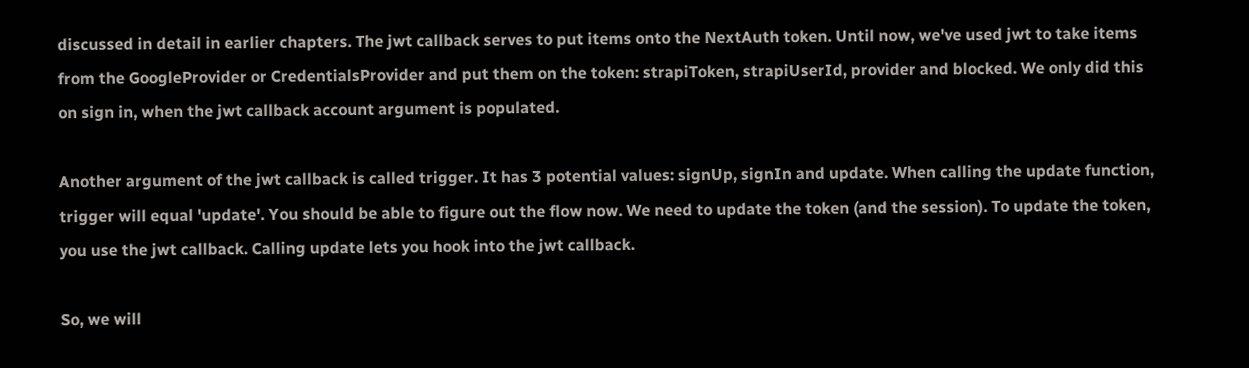discussed in detail in earlier chapters. The jwt callback serves to put items onto the NextAuth token. Until now, we've used jwt to take items from the GoogleProvider or CredentialsProvider and put them on the token: strapiToken, strapiUserId, provider and blocked. We only did this on sign in, when the jwt callback account argument is populated.

Another argument of the jwt callback is called trigger. It has 3 potential values: signUp, signIn and update. When calling the update function, trigger will equal 'update'. You should be able to figure out the flow now. We need to update the token (and the session). To update the token, you use the jwt callback. Calling update lets you hook into the jwt callback.

So, we will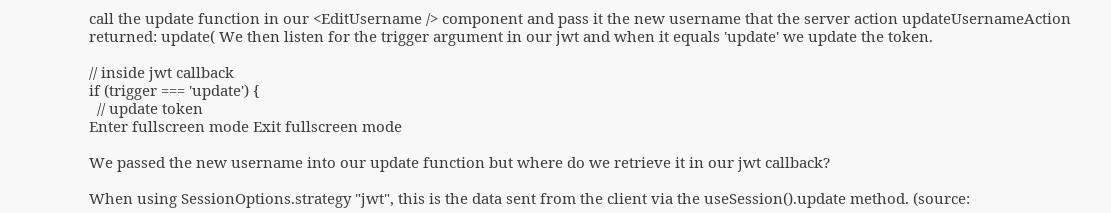call the update function in our <EditUsername /> component and pass it the new username that the server action updateUsernameAction returned: update( We then listen for the trigger argument in our jwt and when it equals 'update' we update the token.

// inside jwt callback
if (trigger === 'update') {
  // update token
Enter fullscreen mode Exit fullscreen mode

We passed the new username into our update function but where do we retrieve it in our jwt callback?

When using SessionOptions.strategy "jwt", this is the data sent from the client via the useSession().update method. (source: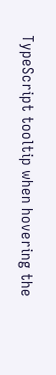TypeScript tooltip when hovering the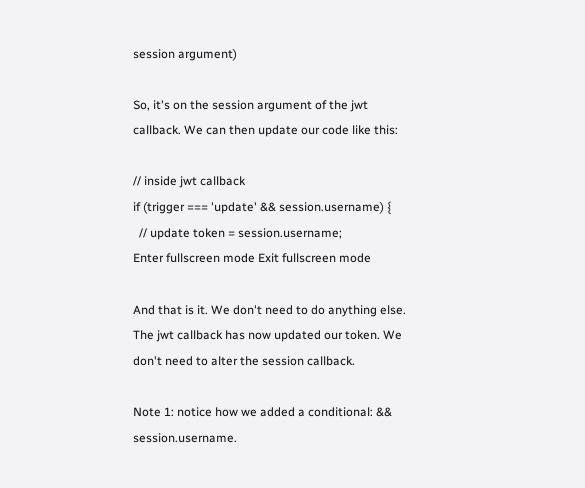session argument)

So, it's on the session argument of the jwt callback. We can then update our code like this:

// inside jwt callback
if (trigger === 'update' && session.username) {
  // update token = session.username;
Enter fullscreen mode Exit fullscreen mode

And that is it. We don't need to do anything else. The jwt callback has now updated our token. We don't need to alter the session callback.

Note 1: notice how we added a conditional: && session.username.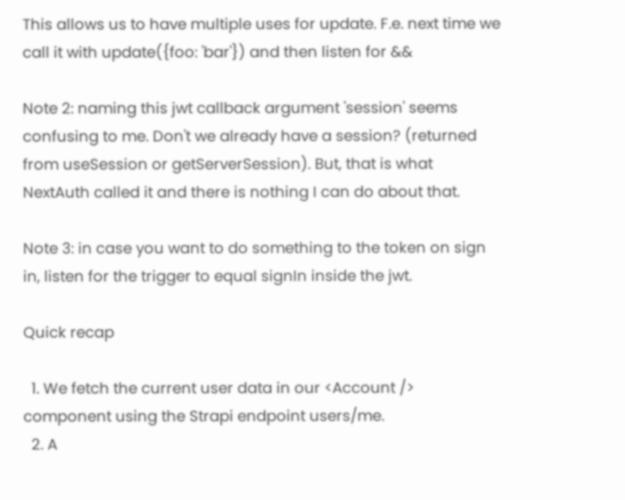This allows us to have multiple uses for update. F.e. next time we call it with update({foo: 'bar'}) and then listen for &&

Note 2: naming this jwt callback argument 'session' seems confusing to me. Don't we already have a session? (returned from useSession or getServerSession). But, that is what NextAuth called it and there is nothing I can do about that.

Note 3: in case you want to do something to the token on sign in, listen for the trigger to equal signIn inside the jwt.

Quick recap

  1. We fetch the current user data in our <Account /> component using the Strapi endpoint users/me.
  2. A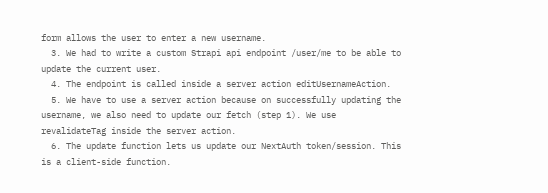form allows the user to enter a new username.
  3. We had to write a custom Strapi api endpoint /user/me to be able to update the current user.
  4. The endpoint is called inside a server action editUsernameAction.
  5. We have to use a server action because on successfully updating the username, we also need to update our fetch (step 1). We use revalidateTag inside the server action.
  6. The update function lets us update our NextAuth token/session. This is a client-side function.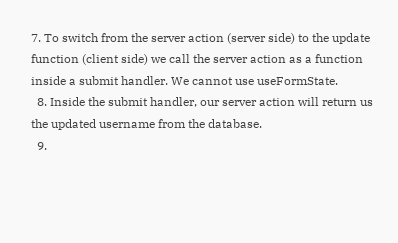7. To switch from the server action (server side) to the update function (client side) we call the server action as a function inside a submit handler. We cannot use useFormState.
  8. Inside the submit handler, our server action will return us the updated username from the database.
  9.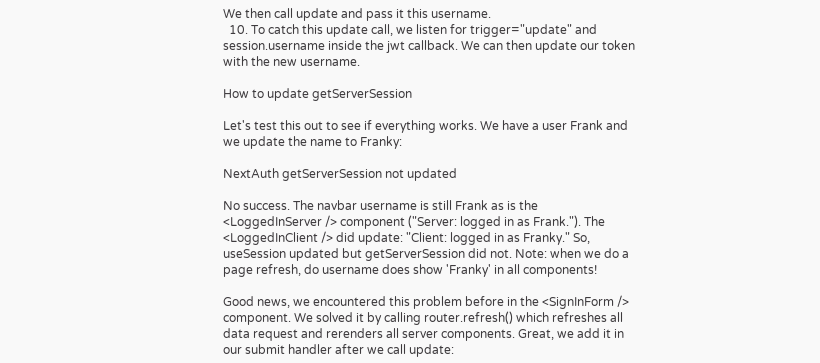We then call update and pass it this username.
  10. To catch this update call, we listen for trigger="update" and session.username inside the jwt callback. We can then update our token with the new username.

How to update getServerSession

Let's test this out to see if everything works. We have a user Frank and we update the name to Franky:

NextAuth getServerSession not updated

No success. The navbar username is still Frank as is the <LoggedInServer /> component ("Server: logged in as Frank."). The <LoggedInClient /> did update: "Client: logged in as Franky." So, useSession updated but getServerSession did not. Note: when we do a page refresh, do username does show 'Franky' in all components!

Good news, we encountered this problem before in the <SignInForm /> component. We solved it by calling router.refresh() which refreshes all data request and rerenders all server components. Great, we add it in our submit handler after we call update: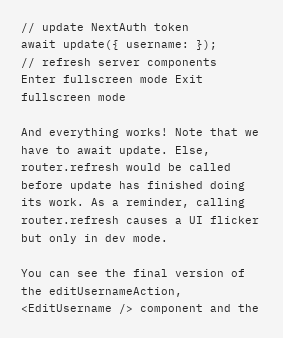// update NextAuth token
await update({ username: });
// refresh server components
Enter fullscreen mode Exit fullscreen mode

And everything works! Note that we have to await update. Else, router.refresh would be called before update has finished doing its work. As a reminder, calling router.refresh causes a UI flicker but only in dev mode.

You can see the final version of the editUsernameAction, <EditUsername /> component and the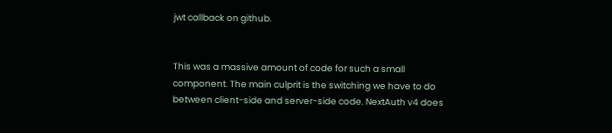jwt callback on github.


This was a massive amount of code for such a small component. The main culprit is the switching we have to do between client-side and server-side code. NextAuth v4 does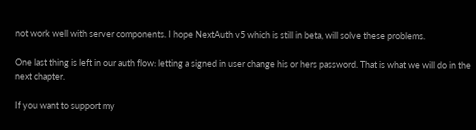not work well with server components. I hope NextAuth v5 which is still in beta, will solve these problems.

One last thing is left in our auth flow: letting a signed in user change his or hers password. That is what we will do in the next chapter.

If you want to support my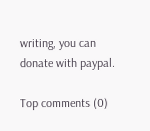writing, you can donate with paypal.

Top comments (0)